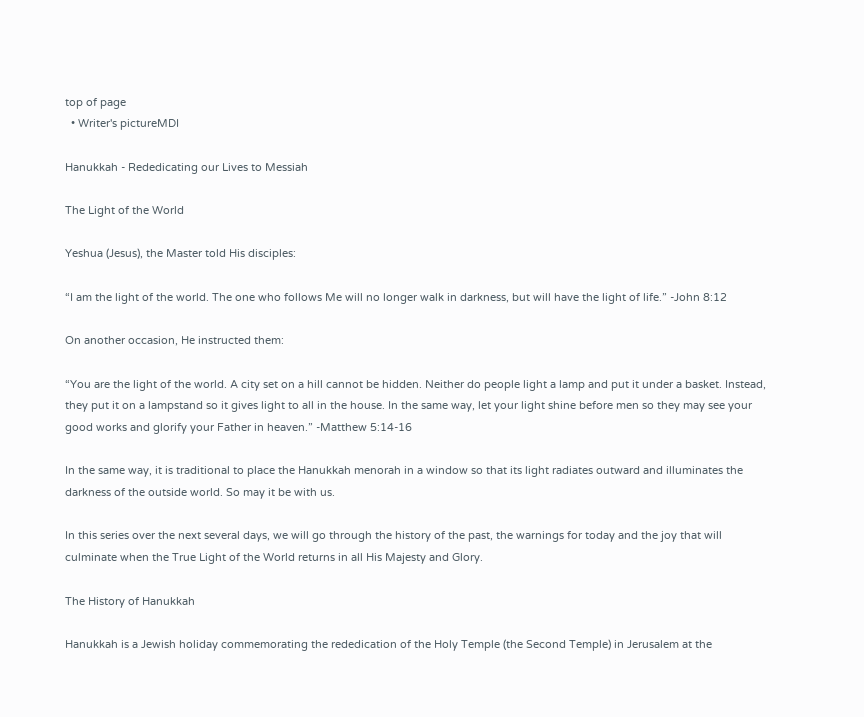top of page
  • Writer's pictureMDI

Hanukkah - Rededicating our Lives to Messiah

The Light of the World

Yeshua (Jesus), the Master told His disciples:

“I am the light of the world. The one who follows Me will no longer walk in darkness, but will have the light of life.” -John 8:12

On another occasion, He instructed them:

“You are the light of the world. A city set on a hill cannot be hidden. Neither do people light a lamp and put it under a basket. Instead, they put it on a lampstand so it gives light to all in the house. In the same way, let your light shine before men so they may see your good works and glorify your Father in heaven.” -Matthew 5:14-16

In the same way, it is traditional to place the Hanukkah menorah in a window so that its light radiates outward and illuminates the darkness of the outside world. So may it be with us.

In this series over the next several days, we will go through the history of the past, the warnings for today and the joy that will culminate when the True Light of the World returns in all His Majesty and Glory.

The History of Hanukkah

Hanukkah is a Jewish holiday commemorating the rededication of the Holy Temple (the Second Temple) in Jerusalem at the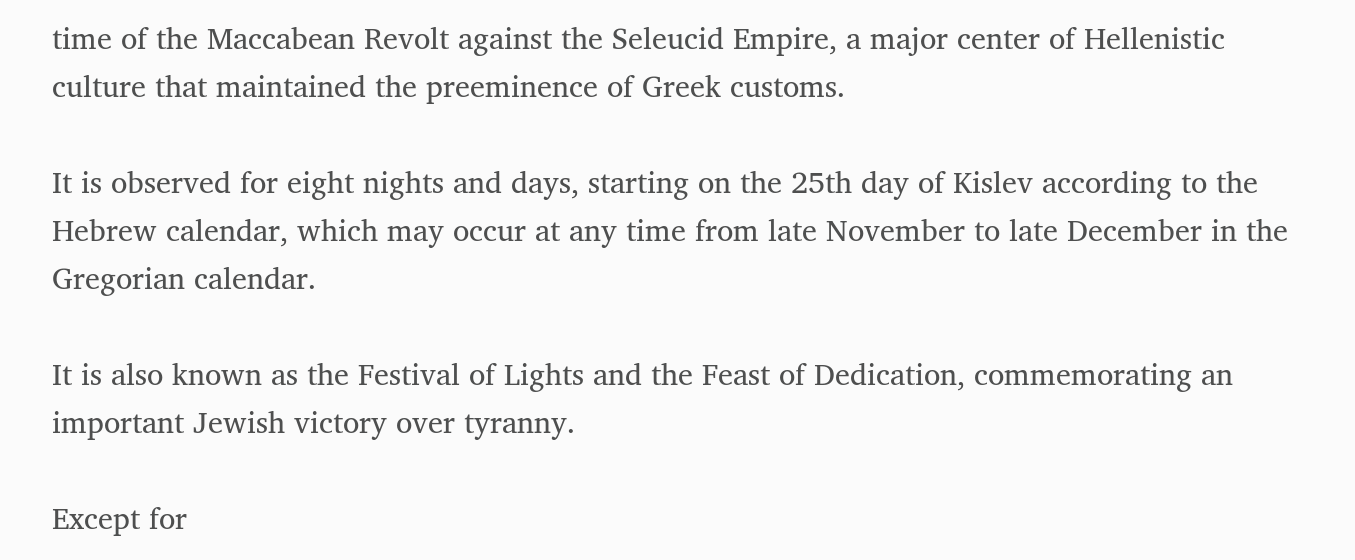time of the Maccabean Revolt against the Seleucid Empire, a major center of Hellenistic culture that maintained the preeminence of Greek customs.

It is observed for eight nights and days, starting on the 25th day of Kislev according to the Hebrew calendar, which may occur at any time from late November to late December in the Gregorian calendar.

It is also known as the Festival of Lights and the Feast of Dedication, commemorating an important Jewish victory over tyranny.

Except for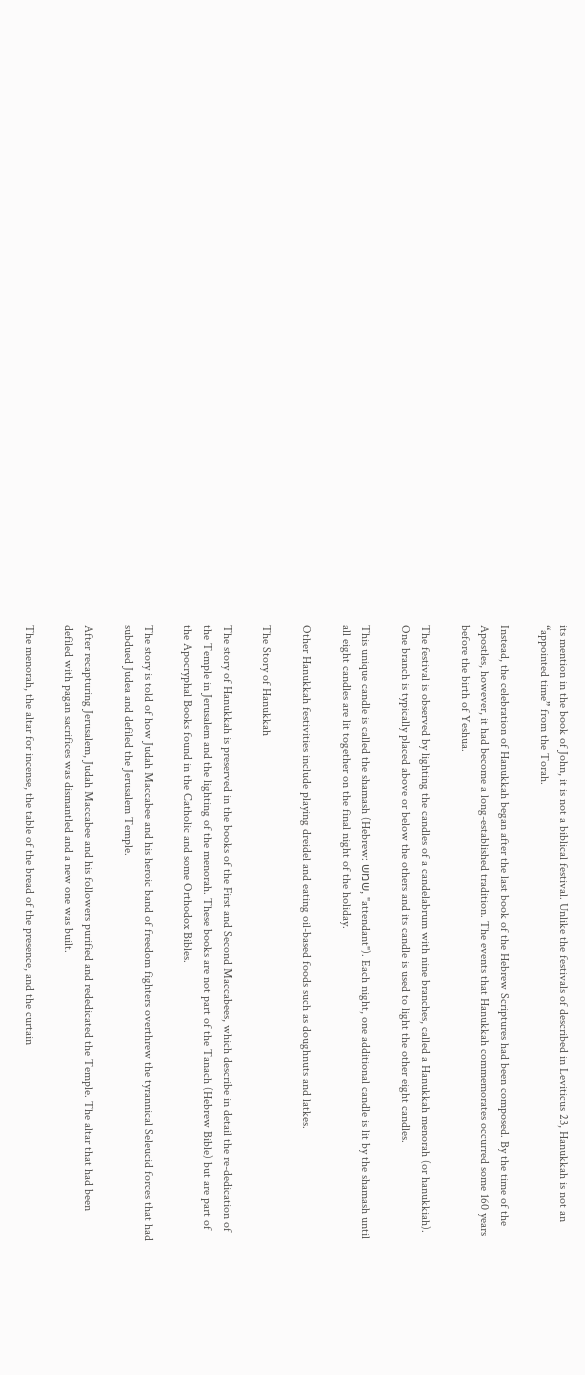its mention in the book of John, it is not a biblical festival. Unlike the festivals of described in Leviticus 23, Hanukkah is not an “appointed time” from the Torah.

Instead, the celebration of Hanukkah began after the last book of the Hebrew Scriptures had been composed. By the time of the Apostles, however, it had become a long-established tradition. The events that Hanukkah commemorates occurred some 160 years before the birth of Yeshua.

The festival is observed by lighting the candles of a candelabrum with nine branches, called a Hanukkah menorah (or hanukkiah). One branch is typically placed above or below the others and its candle is used to light the other eight candles.

This unique candle is called the shamash (Hebrew: שמש, "attendant"). Each night, one additional candle is lit by the shamash until all eight candles are lit together on the final night of the holiday.

Other Hanukkah festivities include playing dreidel and eating oil-based foods such as doughnuts and latkes.

The Story of Hanukkah

The story of Hanukkah is preserved in the books of the First and Second Maccabees, which describe in detail the re-dedication of the Temple in Jerusalem and the lighting of the menorah. These books are not part of the Tanach (Hebrew Bible) but are part of the Apocryphal Books found in the Catholic and some Orthodox Bibles.

The story is told of how Judah Maccabee and his heroic band of freedom fighters overthrew the tyrannical Seleucid forces that had subdued Judea and defiled the Jerusalem Temple.

After recapturing Jerusalem, Judah Maccabee and his followers purified and rededicated the Temple. The altar that had been defiled with pagan sacrifices was dismantled and a new one was built.

The menorah, the altar for incense, the table of the bread of the presence, and the curtain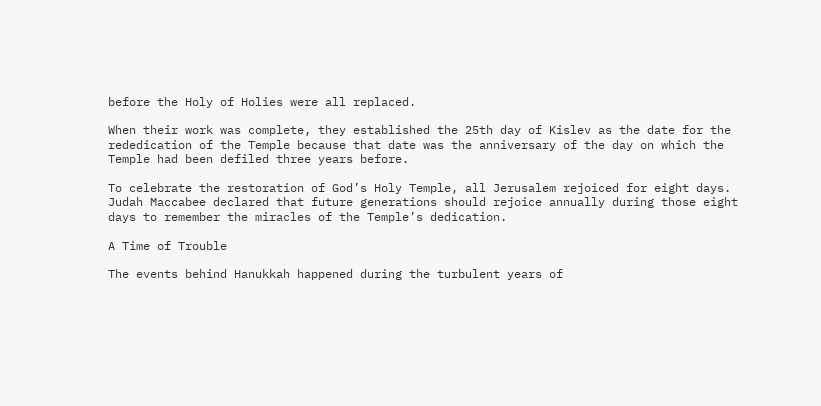before the Holy of Holies were all replaced.

When their work was complete, they established the 25th day of Kislev as the date for the rededication of the Temple because that date was the anniversary of the day on which the Temple had been defiled three years before.

To celebrate the restoration of God’s Holy Temple, all Jerusalem rejoiced for eight days. Judah Maccabee declared that future generations should rejoice annually during those eight days to remember the miracles of the Temple’s dedication.

A Time of Trouble

The events behind Hanukkah happened during the turbulent years of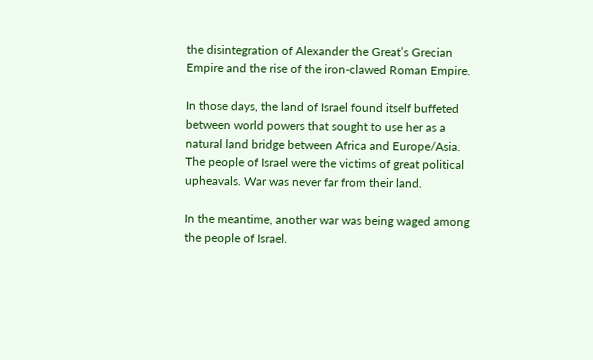the disintegration of Alexander the Great’s Grecian Empire and the rise of the iron-clawed Roman Empire.

In those days, the land of Israel found itself buffeted between world powers that sought to use her as a natural land bridge between Africa and Europe/Asia. The people of Israel were the victims of great political upheavals. War was never far from their land.

In the meantime, another war was being waged among the people of Israel.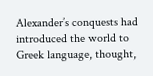Alexander’s conquests had introduced the world to Greek language, thought,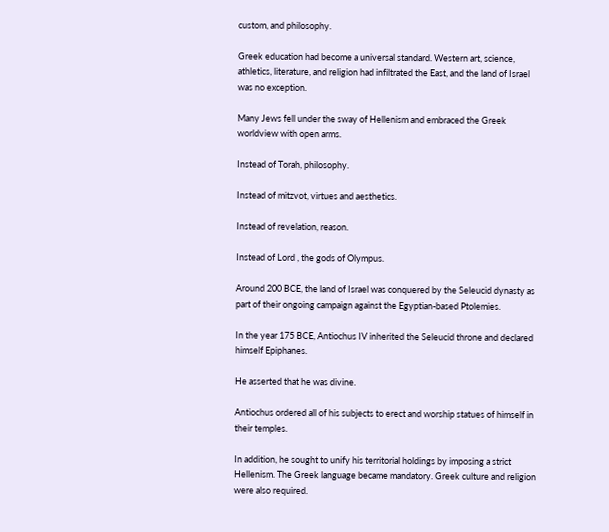custom, and philosophy.

Greek education had become a universal standard. Western art, science, athletics, literature, and religion had infiltrated the East, and the land of Israel was no exception.

Many Jews fell under the sway of Hellenism and embraced the Greek worldview with open arms.

Instead of Torah, philosophy.

Instead of mitzvot, virtues and aesthetics.

Instead of revelation, reason.

Instead of Lord , the gods of Olympus.

Around 200 BCE, the land of Israel was conquered by the Seleucid dynasty as part of their ongoing campaign against the Egyptian-based Ptolemies.

In the year 175 BCE, Antiochus IV inherited the Seleucid throne and declared himself Epiphanes.

He asserted that he was divine.

Antiochus ordered all of his subjects to erect and worship statues of himself in their temples.

In addition, he sought to unify his territorial holdings by imposing a strict Hellenism. The Greek language became mandatory. Greek culture and religion were also required.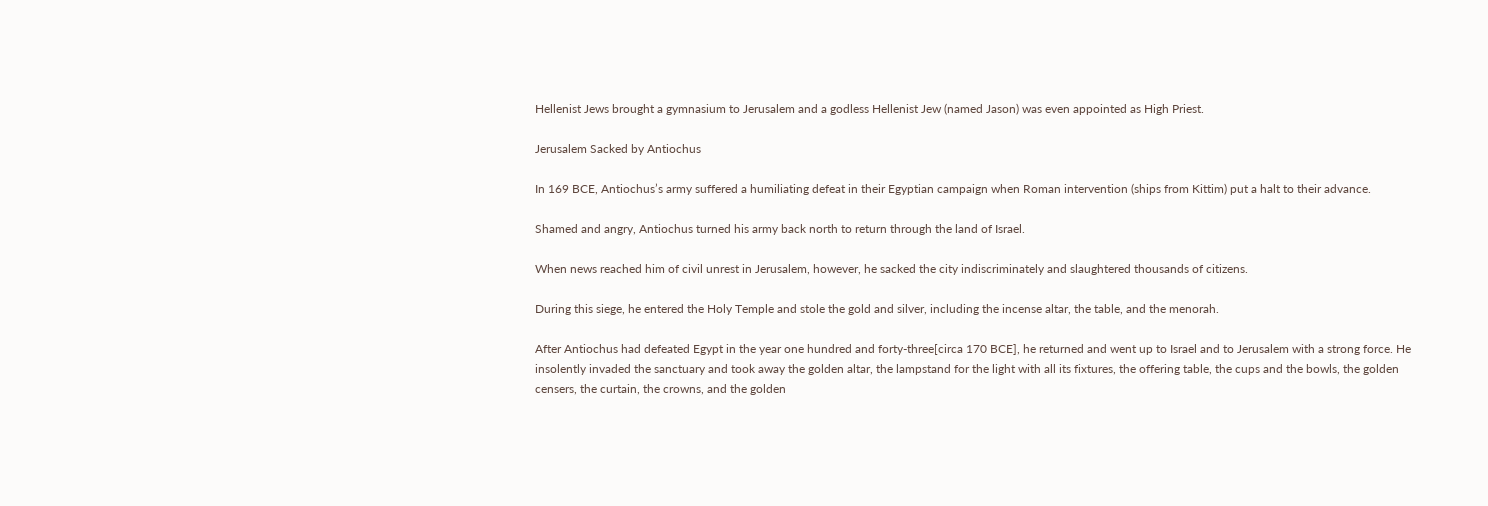Hellenist Jews brought a gymnasium to Jerusalem and a godless Hellenist Jew (named Jason) was even appointed as High Priest.

Jerusalem Sacked by Antiochus

In 169 BCE, Antiochus’s army suffered a humiliating defeat in their Egyptian campaign when Roman intervention (ships from Kittim) put a halt to their advance.

Shamed and angry, Antiochus turned his army back north to return through the land of Israel.

When news reached him of civil unrest in Jerusalem, however, he sacked the city indiscriminately and slaughtered thousands of citizens.

During this siege, he entered the Holy Temple and stole the gold and silver, including the incense altar, the table, and the menorah.

After Antiochus had defeated Egypt in the year one hundred and forty-three[circa 170 BCE], he returned and went up to Israel and to Jerusalem with a strong force. He insolently invaded the sanctuary and took away the golden altar, the lampstand for the light with all its fixtures, the offering table, the cups and the bowls, the golden censers, the curtain, the crowns, and the golden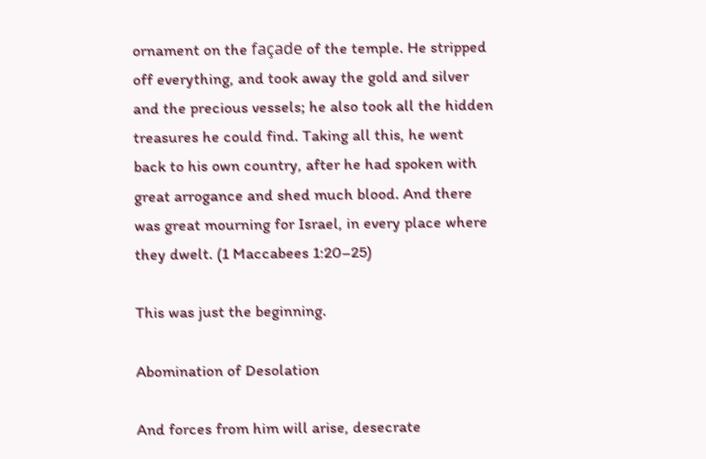ornament on the façade of the temple. He stripped off everything, and took away the gold and silver and the precious vessels; he also took all the hidden treasures he could find. Taking all this, he went back to his own country, after he had spoken with great arrogance and shed much blood. And there was great mourning for Israel, in every place where they dwelt. (1 Maccabees 1:20–25)

This was just the beginning.

Abomination of Desolation

And forces from him will arise, desecrate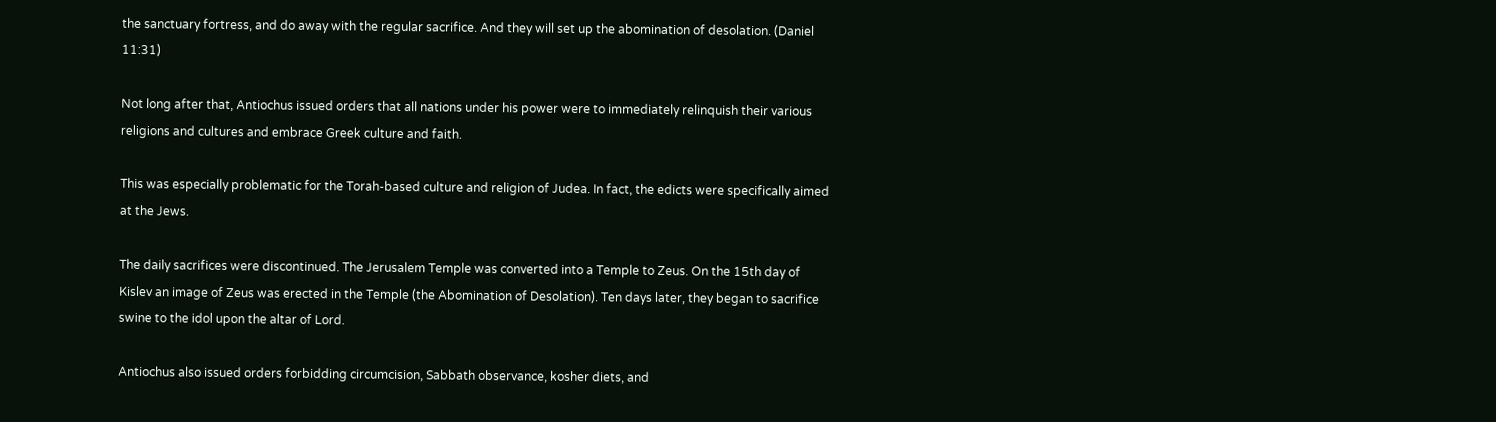the sanctuary fortress, and do away with the regular sacrifice. And they will set up the abomination of desolation. (Daniel 11:31)

Not long after that, Antiochus issued orders that all nations under his power were to immediately relinquish their various religions and cultures and embrace Greek culture and faith.

This was especially problematic for the Torah-based culture and religion of Judea. In fact, the edicts were specifically aimed at the Jews.

The daily sacrifices were discontinued. The Jerusalem Temple was converted into a Temple to Zeus. On the 15th day of Kislev an image of Zeus was erected in the Temple (the Abomination of Desolation). Ten days later, they began to sacrifice swine to the idol upon the altar of Lord.

Antiochus also issued orders forbidding circumcision, Sabbath observance, kosher diets, and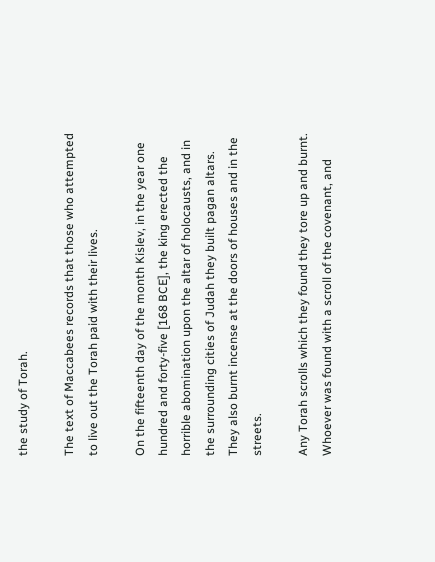the study of Torah.

The text of Maccabees records that those who attempted to live out the Torah paid with their lives.

On the fifteenth day of the month Kislev, in the year one hundred and forty-five [168 BCE], the king erected the horrible abomination upon the altar of holocausts, and in the surrounding cities of Judah they built pagan altars. They also burnt incense at the doors of houses and in the streets.

Any Torah scrolls which they found they tore up and burnt. Whoever was found with a scroll of the covenant, and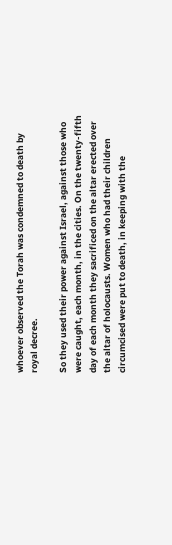whoever observed the Torah was condemned to death by royal decree.

So they used their power against Israel, against those who were caught, each month, in the cities. On the twenty-fifth day of each month they sacrificed on the altar erected over the altar of holocausts. Women who had their children circumcised were put to death, in keeping with the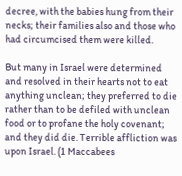decree, with the babies hung from their necks; their families also and those who had circumcised them were killed.

But many in Israel were determined and resolved in their hearts not to eat anything unclean; they preferred to die rather than to be defiled with unclean food or to profane the holy covenant; and they did die. Terrible affliction was upon Israel. (1 Maccabees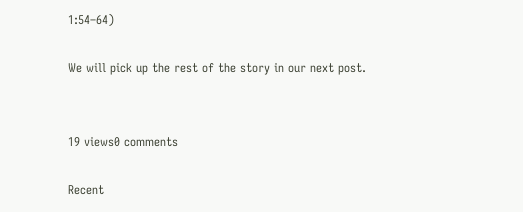1:54–64)

We will pick up the rest of the story in our next post.


19 views0 comments

Recent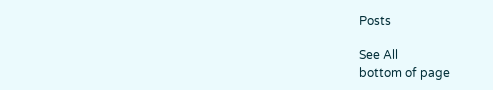Posts

See All
bottom of page